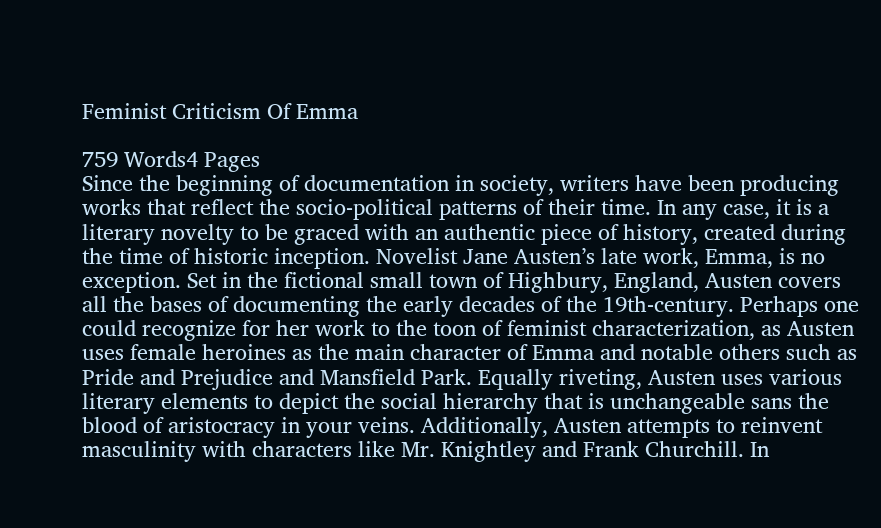Feminist Criticism Of Emma

759 Words4 Pages
Since the beginning of documentation in society, writers have been producing works that reflect the socio-political patterns of their time. In any case, it is a literary novelty to be graced with an authentic piece of history, created during the time of historic inception. Novelist Jane Austen’s late work, Emma, is no exception. Set in the fictional small town of Highbury, England, Austen covers all the bases of documenting the early decades of the 19th-century. Perhaps one could recognize for her work to the toon of feminist characterization, as Austen uses female heroines as the main character of Emma and notable others such as Pride and Prejudice and Mansfield Park. Equally riveting, Austen uses various literary elements to depict the social hierarchy that is unchangeable sans the blood of aristocracy in your veins. Additionally, Austen attempts to reinvent masculinity with characters like Mr. Knightley and Frank Churchill. In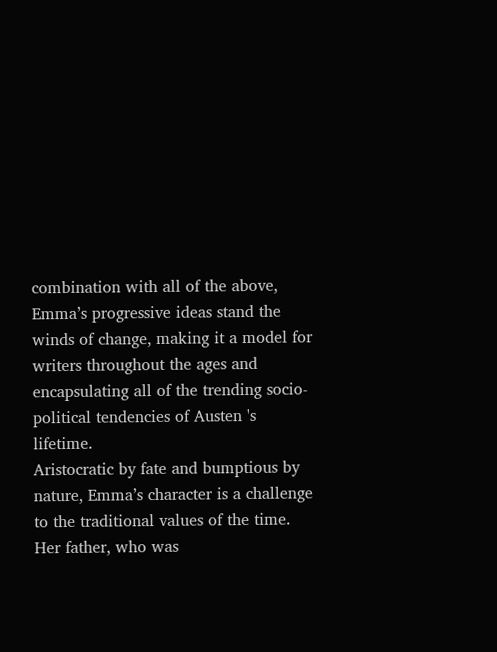combination with all of the above, Emma’s progressive ideas stand the winds of change, making it a model for writers throughout the ages and encapsulating all of the trending socio-political tendencies of Austen 's lifetime.
Aristocratic by fate and bumptious by nature, Emma’s character is a challenge to the traditional values of the time. Her father, who was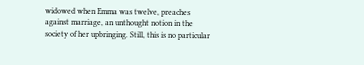widowed when Emma was twelve, preaches against marriage, an unthought notion in the society of her upbringing. Still, this is no particular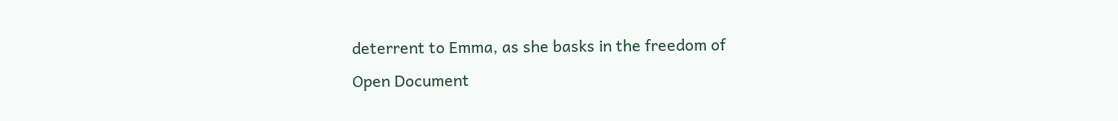deterrent to Emma, as she basks in the freedom of
Open Document